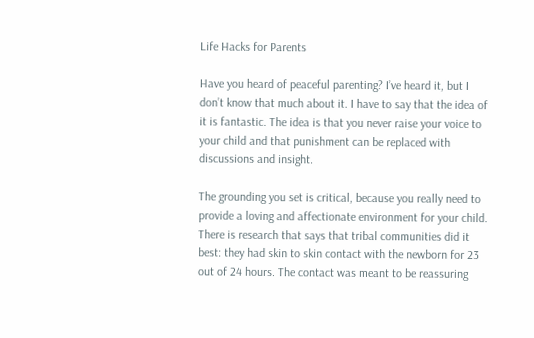Life Hacks for Parents

Have you heard of peaceful parenting? I’ve heard it, but I don’t know that much about it. I have to say that the idea of it is fantastic. The idea is that you never raise your voice to your child and that punishment can be replaced with discussions and insight.

The grounding you set is critical, because you really need to provide a loving and affectionate environment for your child. There is research that says that tribal communities did it best: they had skin to skin contact with the newborn for 23 out of 24 hours. The contact was meant to be reassuring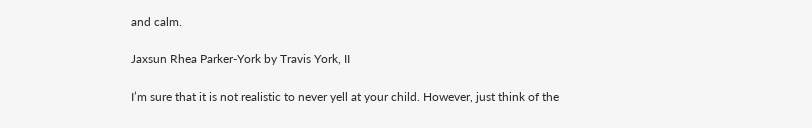and calm.

Jaxsun Rhea Parker-York by Travis York, II

I’m sure that it is not realistic to never yell at your child. However, just think of the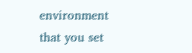environment that you set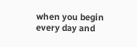when you begin every day and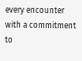every encounter with a commitment to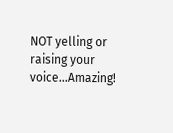NOT yelling or raising your voice…Amazing!